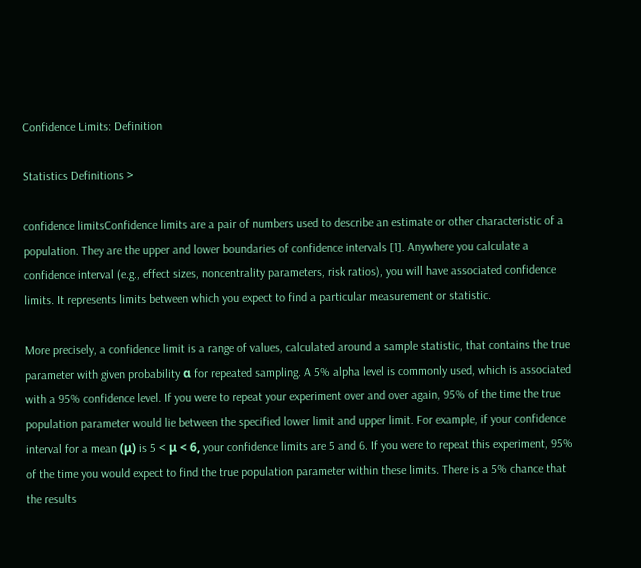Confidence Limits: Definition

Statistics Definitions >

confidence limitsConfidence limits are a pair of numbers used to describe an estimate or other characteristic of a population. They are the upper and lower boundaries of confidence intervals [1]. Anywhere you calculate a confidence interval (e.g., effect sizes, noncentrality parameters, risk ratios), you will have associated confidence limits. It represents limits between which you expect to find a particular measurement or statistic.

More precisely, a confidence limit is a range of values, calculated around a sample statistic, that contains the true parameter with given probability α for repeated sampling. A 5% alpha level is commonly used, which is associated with a 95% confidence level. If you were to repeat your experiment over and over again, 95% of the time the true population parameter would lie between the specified lower limit and upper limit. For example, if your confidence interval for a mean (μ) is 5 < μ < 6, your confidence limits are 5 and 6. If you were to repeat this experiment, 95% of the time you would expect to find the true population parameter within these limits. There is a 5% chance that the results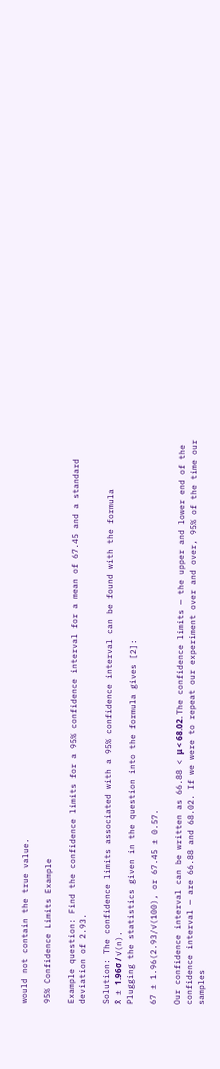would not contain the true value.

95% Confidence Limits Example

Example question: Find the confidence limits for a 95% confidence interval for a mean of 67.45 and a standard deviation of 2.93.

Solution: The confidence limits associated with a 95% confidence interval can be found with the formula
x̄ ± 1.96σ / √(n).
Plugging the statistics given in the question into the formula gives [2]:

67 ± 1.96(2.93/√(100), or 67.45 ± 0.57.

Our confidence interval can be written as 66.88 < μ < 68.02. The confidence limits — the upper and lower end of the confidence interval — are 66.88 and 68.02. If we were to repeat our experiment over and over, 95% of the time our samples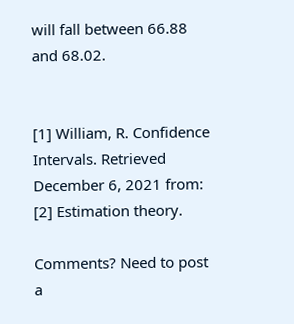will fall between 66.88 and 68.02.


[1] William, R. Confidence Intervals. Retrieved December 6, 2021 from:
[2] Estimation theory.

Comments? Need to post a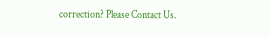correction? Please Contact Us.